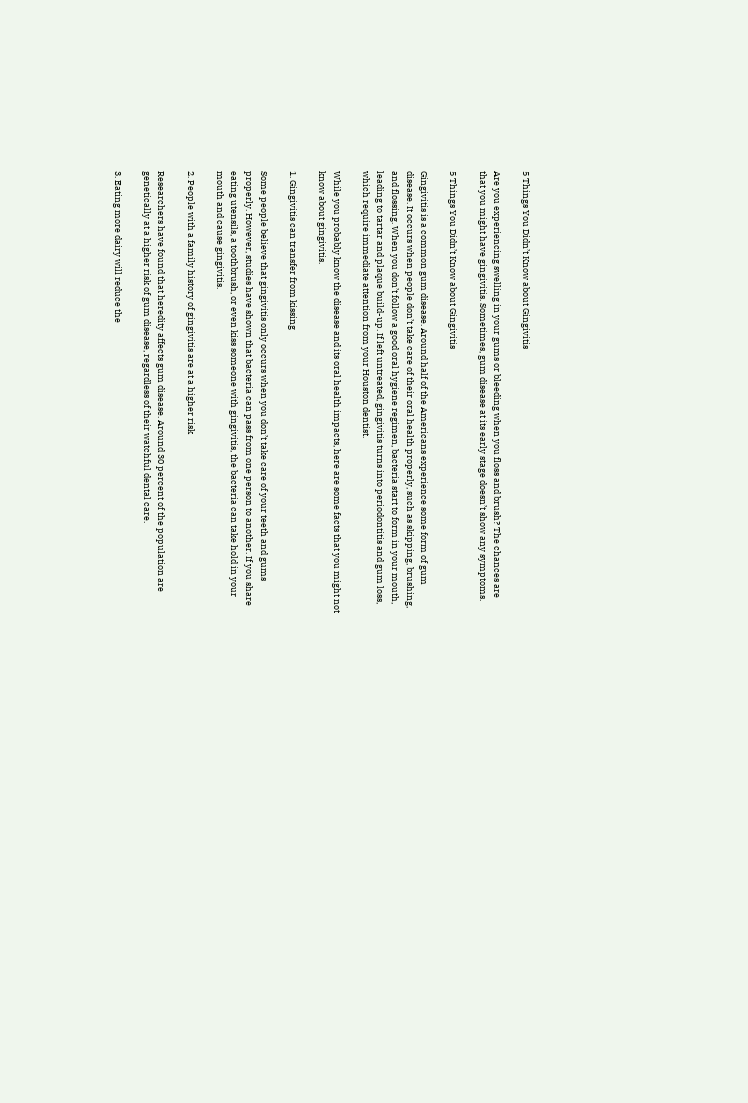5 Things You Didn’t Know about Gingivitis

Are you experiencing swelling in your gums or bleeding when you floss and brush? The chances are that you might have gingivitis. Sometimes, gum disease at its early stage doesn’t show any symptoms.

5 Things You Didn’t Know about Gingivitis

Gingivitis is a common gum disease. Around half of the Americans experience some form of gum disease. It occurs when people don’t take care of their oral health properly, such as skipping, brushing, and flossing. When you don’t follow a good oral hygiene regimen, bacteria start to form in your mouth, leading to tartar and plaque build-up. If left untreated, gingivitis turns into periodontitis and gum loss, which require immediate attention from your Houston dentist.

While you probably know the disease and its oral health impacts, here are some facts that you might not know about gingivitis.

1. Gingivitis can transfer from kissing

Some people believe that gingivitis only occurs when you don’t take care of your teeth and gums properly. However, studies have shown that bacteria can pass from one person to another. If you share eating utensils, a toothbrush, or even kiss someone with gingivitis, the bacteria can take hold in your mouth and cause gingivitis.

2. People with a family history of gingivitis are at a higher risk

Researchers have found that heredity affects gum disease. Around 30 percent of the population are genetically at a higher risk of gum disease, regardless of their watchful dental care.

3. Eating more dairy will reduce the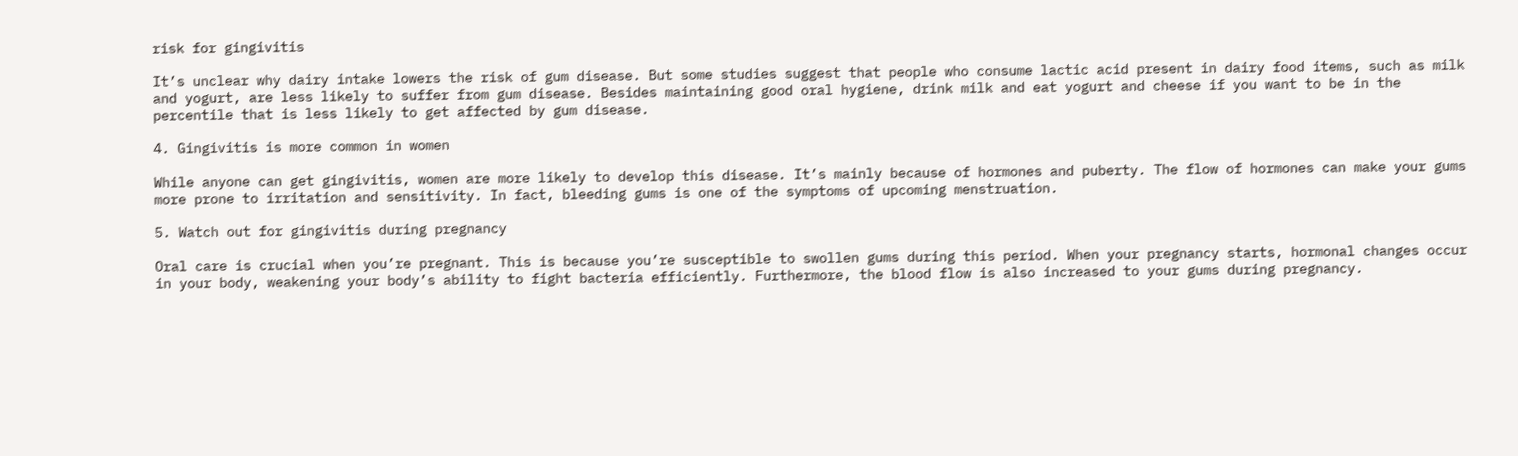risk for gingivitis

It’s unclear why dairy intake lowers the risk of gum disease. But some studies suggest that people who consume lactic acid present in dairy food items, such as milk and yogurt, are less likely to suffer from gum disease. Besides maintaining good oral hygiene, drink milk and eat yogurt and cheese if you want to be in the percentile that is less likely to get affected by gum disease.

4. Gingivitis is more common in women

While anyone can get gingivitis, women are more likely to develop this disease. It’s mainly because of hormones and puberty. The flow of hormones can make your gums more prone to irritation and sensitivity. In fact, bleeding gums is one of the symptoms of upcoming menstruation.

5. Watch out for gingivitis during pregnancy

Oral care is crucial when you’re pregnant. This is because you’re susceptible to swollen gums during this period. When your pregnancy starts, hormonal changes occur in your body, weakening your body’s ability to fight bacteria efficiently. Furthermore, the blood flow is also increased to your gums during pregnancy.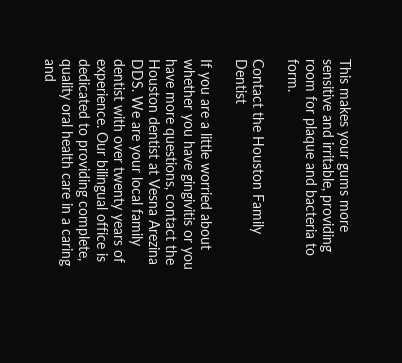This makes your gums more sensitive and irritable, providing room for plaque and bacteria to form.

Contact the Houston Family Dentist

If you are a little worried about whether you have gingivitis or you have more questions, contact the Houston dentist at Vesna Arezina DDS. We are your local family dentist with over twenty years of experience. Our bilingual office is dedicated to providing complete, quality oral health care in a caring and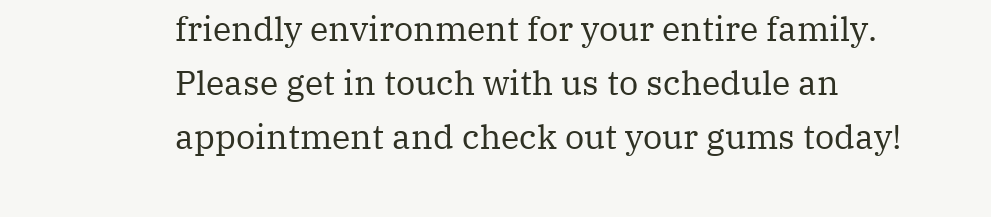friendly environment for your entire family. Please get in touch with us to schedule an appointment and check out your gums today!